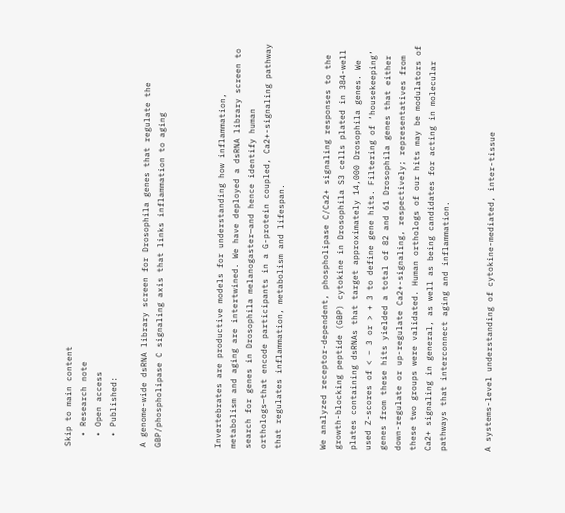Skip to main content
  • Research note
  • Open access
  • Published:

A genome-wide dsRNA library screen for Drosophila genes that regulate the GBP/phospholipase C signaling axis that links inflammation to aging



Invertebrates are productive models for understanding how inflammation, metabolism and aging are intertwined. We have deployed a dsRNA library screen to search for genes in Drosophila melanogaster—and hence identify human orthologs—that encode participants in a G-protein coupled, Ca2+-signaling pathway that regulates inflammation, metabolism and lifespan.


We analyzed receptor-dependent, phospholipase C/Ca2+ signaling responses to the growth-blocking peptide (GBP) cytokine in Drosophila S3 cells plated in 384-well plates containing dsRNAs that target approximately 14,000 Drosophila genes. We used Z-scores of < − 3 or > + 3 to define gene hits. Filtering of ‘housekeeping’ genes from these hits yielded a total of 82 and 61 Drosophila genes that either down-regulate or up-regulate Ca2+-signaling, respectively; representatives from these two groups were validated. Human orthologs of our hits may be modulators of Ca2+ signaling in general, as well as being candidates for acting in molecular pathways that interconnect aging and inflammation.


A systems-level understanding of cytokine-mediated, inter-tissue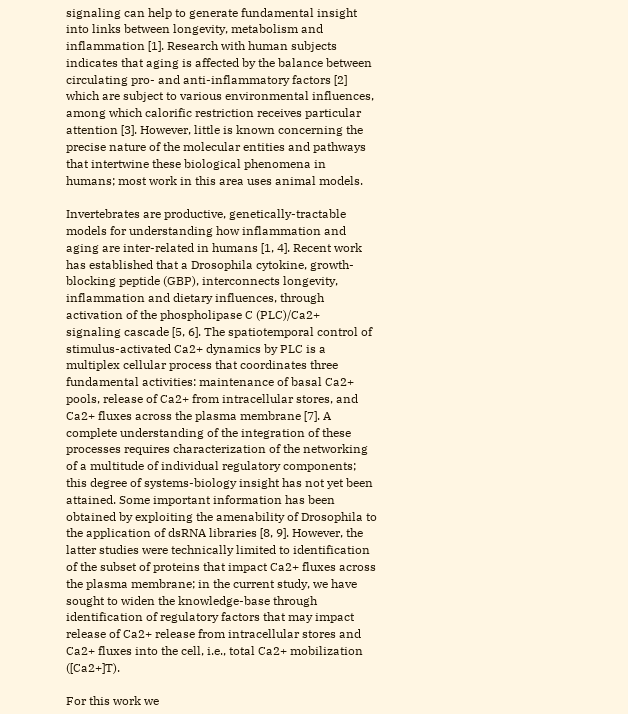signaling can help to generate fundamental insight into links between longevity, metabolism and inflammation [1]. Research with human subjects indicates that aging is affected by the balance between circulating pro- and anti-inflammatory factors [2] which are subject to various environmental influences, among which calorific restriction receives particular attention [3]. However, little is known concerning the precise nature of the molecular entities and pathways that intertwine these biological phenomena in humans; most work in this area uses animal models.

Invertebrates are productive, genetically-tractable models for understanding how inflammation and aging are inter-related in humans [1, 4]. Recent work has established that a Drosophila cytokine, growth-blocking peptide (GBP), interconnects longevity, inflammation and dietary influences, through activation of the phospholipase C (PLC)/Ca2+ signaling cascade [5, 6]. The spatiotemporal control of stimulus-activated Ca2+ dynamics by PLC is a multiplex cellular process that coordinates three fundamental activities: maintenance of basal Ca2+ pools, release of Ca2+ from intracellular stores, and Ca2+ fluxes across the plasma membrane [7]. A complete understanding of the integration of these processes requires characterization of the networking of a multitude of individual regulatory components; this degree of systems-biology insight has not yet been attained. Some important information has been obtained by exploiting the amenability of Drosophila to the application of dsRNA libraries [8, 9]. However, the latter studies were technically limited to identification of the subset of proteins that impact Ca2+ fluxes across the plasma membrane; in the current study, we have sought to widen the knowledge-base through identification of regulatory factors that may impact release of Ca2+ release from intracellular stores and Ca2+ fluxes into the cell, i.e., total Ca2+ mobilization ([Ca2+]T).

For this work we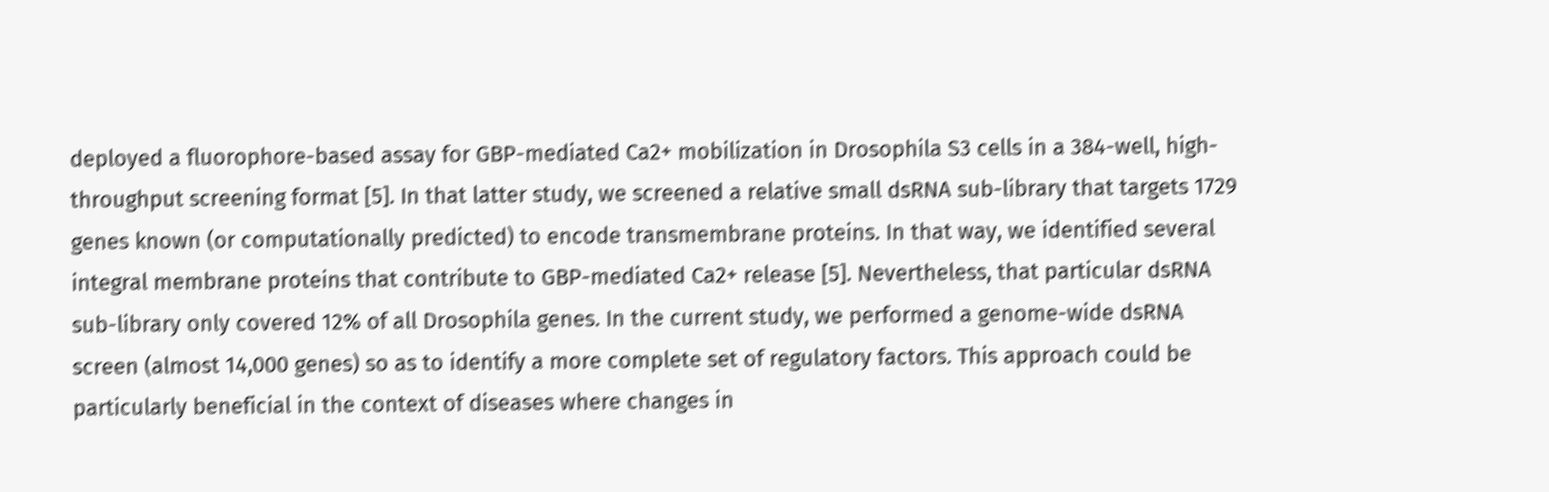deployed a fluorophore-based assay for GBP-mediated Ca2+ mobilization in Drosophila S3 cells in a 384-well, high-throughput screening format [5]. In that latter study, we screened a relative small dsRNA sub-library that targets 1729 genes known (or computationally predicted) to encode transmembrane proteins. In that way, we identified several integral membrane proteins that contribute to GBP-mediated Ca2+ release [5]. Nevertheless, that particular dsRNA sub-library only covered 12% of all Drosophila genes. In the current study, we performed a genome-wide dsRNA screen (almost 14,000 genes) so as to identify a more complete set of regulatory factors. This approach could be particularly beneficial in the context of diseases where changes in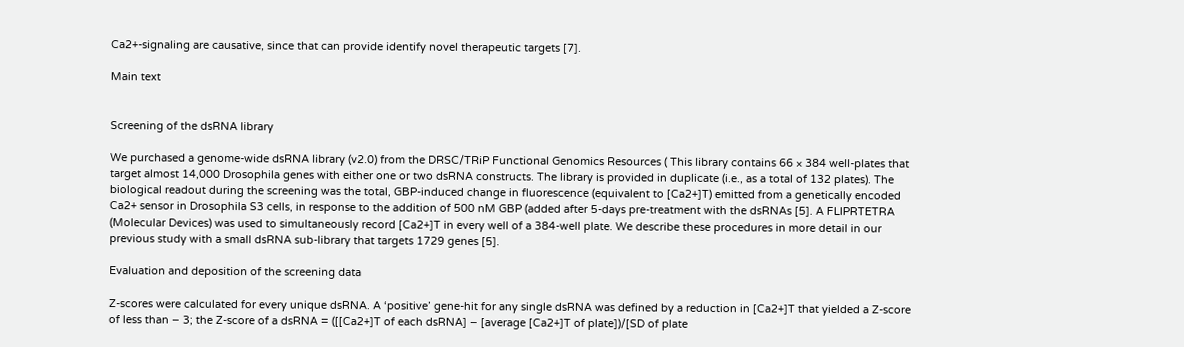Ca2+-signaling are causative, since that can provide identify novel therapeutic targets [7].

Main text


Screening of the dsRNA library

We purchased a genome-wide dsRNA library (v2.0) from the DRSC/TRiP Functional Genomics Resources ( This library contains 66 × 384 well-plates that target almost 14,000 Drosophila genes with either one or two dsRNA constructs. The library is provided in duplicate (i.e., as a total of 132 plates). The biological readout during the screening was the total, GBP-induced change in fluorescence (equivalent to [Ca2+]T) emitted from a genetically encoded Ca2+ sensor in Drosophila S3 cells, in response to the addition of 500 nM GBP (added after 5-days pre-treatment with the dsRNAs [5]. A FLIPRTETRA (Molecular Devices) was used to simultaneously record [Ca2+]T in every well of a 384-well plate. We describe these procedures in more detail in our previous study with a small dsRNA sub-library that targets 1729 genes [5].

Evaluation and deposition of the screening data

Z-scores were calculated for every unique dsRNA. A ‘positive’ gene-hit for any single dsRNA was defined by a reduction in [Ca2+]T that yielded a Z-score of less than − 3; the Z-score of a dsRNA = ([[Ca2+]T of each dsRNA] − [average [Ca2+]T of plate])/[SD of plate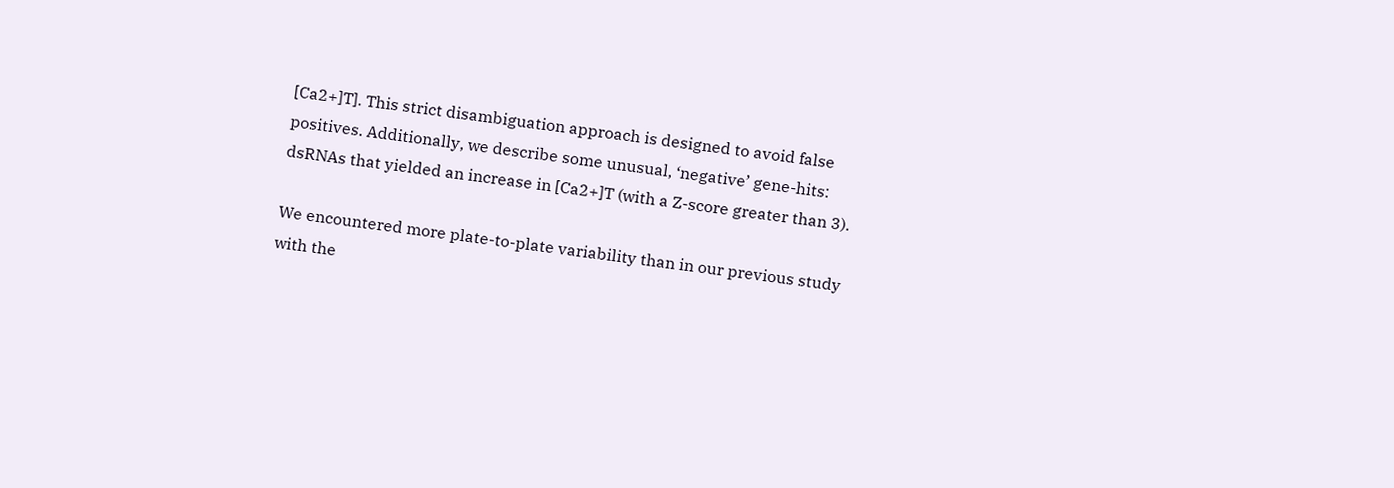[Ca2+]T]. This strict disambiguation approach is designed to avoid false positives. Additionally, we describe some unusual, ‘negative’ gene-hits: dsRNAs that yielded an increase in [Ca2+]T (with a Z-score greater than 3).

We encountered more plate-to-plate variability than in our previous study with the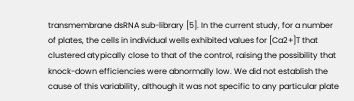transmembrane dsRNA sub-library [5]. In the current study, for a number of plates, the cells in individual wells exhibited values for [Ca2+]T that clustered atypically close to that of the control, raising the possibility that knock-down efficiencies were abnormally low. We did not establish the cause of this variability, although it was not specific to any particular plate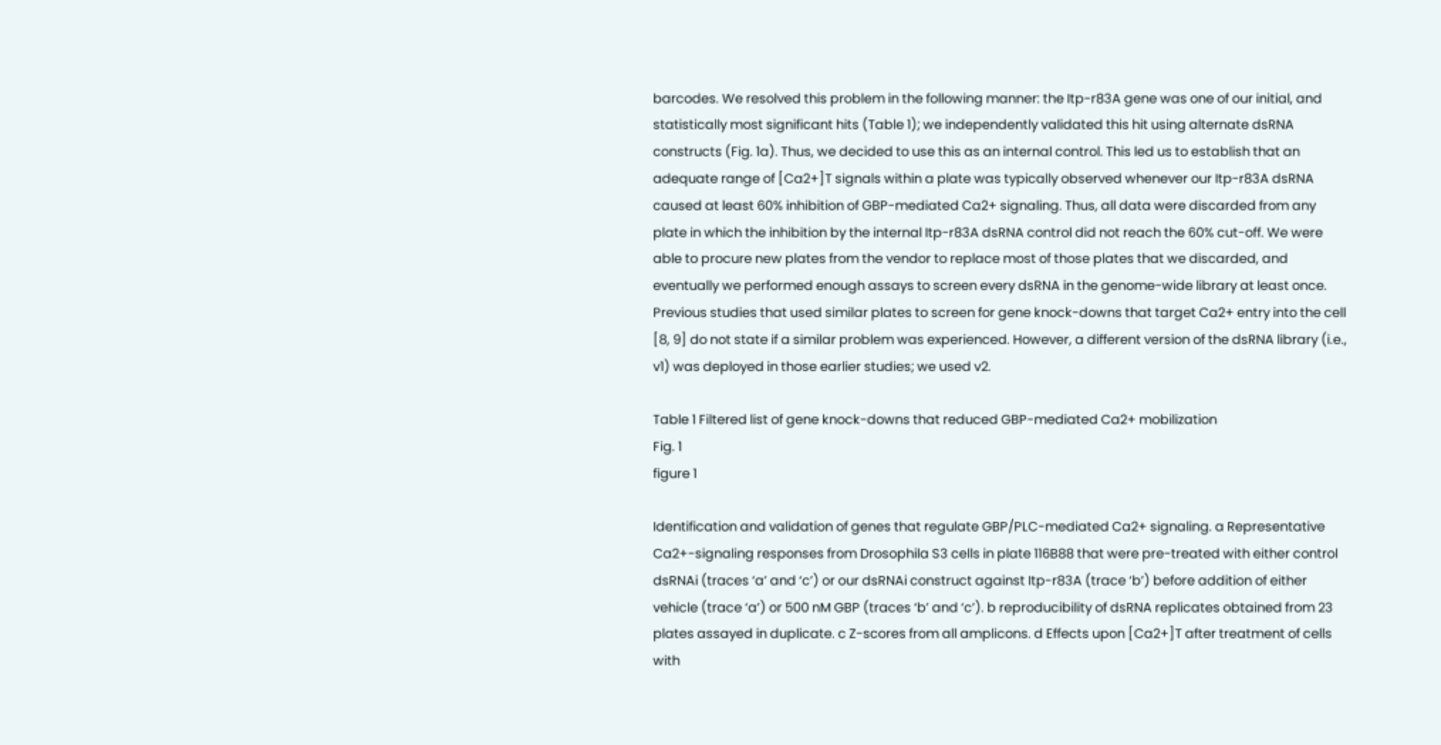barcodes. We resolved this problem in the following manner: the Itp-r83A gene was one of our initial, and statistically most significant hits (Table 1); we independently validated this hit using alternate dsRNA constructs (Fig. 1a). Thus, we decided to use this as an internal control. This led us to establish that an adequate range of [Ca2+]T signals within a plate was typically observed whenever our Itp-r83A dsRNA caused at least 60% inhibition of GBP-mediated Ca2+ signaling. Thus, all data were discarded from any plate in which the inhibition by the internal Itp-r83A dsRNA control did not reach the 60% cut-off. We were able to procure new plates from the vendor to replace most of those plates that we discarded, and eventually we performed enough assays to screen every dsRNA in the genome-wide library at least once. Previous studies that used similar plates to screen for gene knock-downs that target Ca2+ entry into the cell [8, 9] do not state if a similar problem was experienced. However, a different version of the dsRNA library (i.e., v1) was deployed in those earlier studies; we used v2.

Table 1 Filtered list of gene knock-downs that reduced GBP-mediated Ca2+ mobilization
Fig. 1
figure 1

Identification and validation of genes that regulate GBP/PLC-mediated Ca2+ signaling. a Representative Ca2+-signaling responses from Drosophila S3 cells in plate 116B88 that were pre-treated with either control dsRNAi (traces ‘a’ and ‘c’) or our dsRNAi construct against Itp-r83A (trace ‘b’) before addition of either vehicle (trace ‘a’) or 500 nM GBP (traces ‘b’ and ‘c’). b reproducibility of dsRNA replicates obtained from 23 plates assayed in duplicate. c Z-scores from all amplicons. d Effects upon [Ca2+]T after treatment of cells with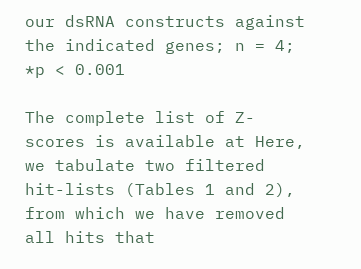our dsRNA constructs against the indicated genes; n = 4; *p < 0.001

The complete list of Z-scores is available at Here, we tabulate two filtered hit-lists (Tables 1 and 2), from which we have removed all hits that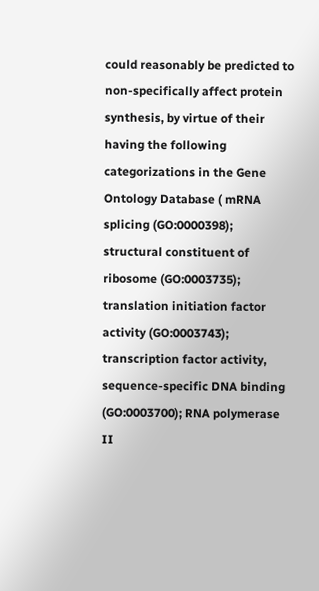could reasonably be predicted to non-specifically affect protein synthesis, by virtue of their having the following categorizations in the Gene Ontology Database ( mRNA splicing (GO:0000398); structural constituent of ribosome (GO:0003735); translation initiation factor activity (GO:0003743); transcription factor activity, sequence-specific DNA binding (GO:0003700); RNA polymerase II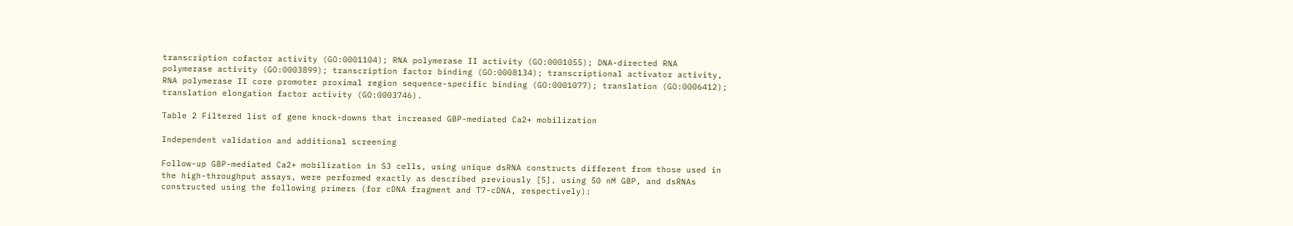transcription cofactor activity (GO:0001104); RNA polymerase II activity (GO:0001055); DNA-directed RNA polymerase activity (GO:0003899); transcription factor binding (GO:0008134); transcriptional activator activity, RNA polymerase II core promoter proximal region sequence-specific binding (GO:0001077); translation (GO:0006412); translation elongation factor activity (GO:0003746).

Table 2 Filtered list of gene knock-downs that increased GBP-mediated Ca2+ mobilization

Independent validation and additional screening

Follow-up GBP-mediated Ca2+ mobilization in S3 cells, using unique dsRNA constructs different from those used in the high-throughput assays, were performed exactly as described previously [5], using 50 nM GBP, and dsRNAs constructed using the following primers (for cDNA fragment and T7-cDNA, respectively):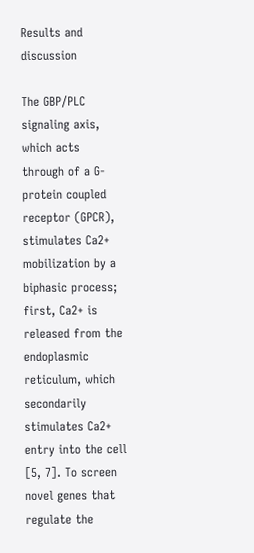Results and discussion

The GBP/PLC signaling axis, which acts through of a G-protein coupled receptor (GPCR), stimulates Ca2+ mobilization by a biphasic process; first, Ca2+ is released from the endoplasmic reticulum, which secondarily stimulates Ca2+ entry into the cell [5, 7]. To screen novel genes that regulate the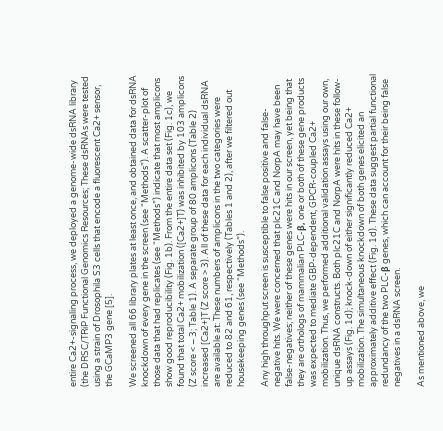entire Ca2+-signaling process, we deployed a genome-wide dsRNA library (the DRSC/TRiP Functional Genomics Resources; These dsRNAs were tested using a strain of Drosophila S3 cells that encode a fluorescent Ca2+ sensor, the GCaMP3 gene [5].

We screened all 66 library plates at least once, and obtained data for dsRNA knockdown of every gene in the screen (see “Methods”). A scatter-plot of those data that had replicates (see “Methods”) indicate that most amplicons show good reproducibility (Fig. 1b). From the entire data set (Fig. 1c), we found that total Ca2+ mobilization ([Ca2+]T) was inhibited by 103 amplicons (Z score < − 3; Table 1). A separate group of 80 amplicons (Table 2) increased [Ca2+]T (Z score > 3). All of these data for each individual dsRNA are available at: These numbers of amplicons in the two categories were reduced to 82 and 61, respectively (Tables 1 and 2), after we filtered out housekeeping genes (see “Methods”).

Any high throughput screen is susceptible to false positive and false-negative hits. We were concerned that plc21C and NorpA may have been false-negatives; neither of these genes were hits in our screen, yet being that they are orthologs of mammalian PLC-β, one or both of these gene products was expected to mediate GBP-dependent, GPCR-coupled Ca2+ mobilization. Thus, we performed additional validation assays using our own, unique dsRNA constructs. Both plc21C and NorpA were hits in these follow-up assays (Fig. 1d); knock-down of either significantly reduced Ca2+ mobilization. The simultaneous knockdown of both genes elicited an approximately additive effect (Fig. 1d). These data suggest partial functional redundancy of the two PLC-β genes, which can account for their being false negatives in a dsRNA screen.

As mentioned above, we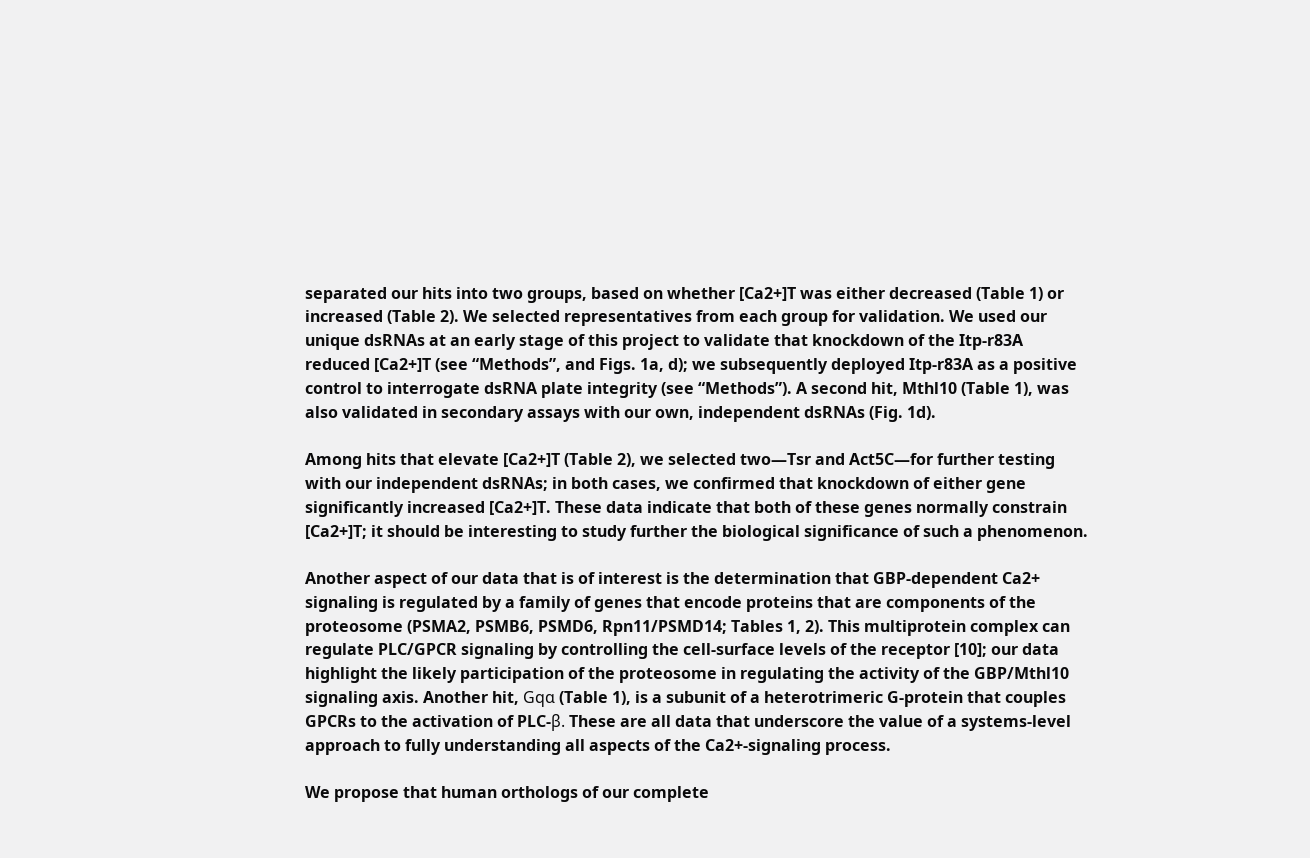separated our hits into two groups, based on whether [Ca2+]T was either decreased (Table 1) or increased (Table 2). We selected representatives from each group for validation. We used our unique dsRNAs at an early stage of this project to validate that knockdown of the Itp-r83A reduced [Ca2+]T (see “Methods”, and Figs. 1a, d); we subsequently deployed Itp-r83A as a positive control to interrogate dsRNA plate integrity (see “Methods”). A second hit, Mthl10 (Table 1), was also validated in secondary assays with our own, independent dsRNAs (Fig. 1d).

Among hits that elevate [Ca2+]T (Table 2), we selected two—Tsr and Act5C—for further testing with our independent dsRNAs; in both cases, we confirmed that knockdown of either gene significantly increased [Ca2+]T. These data indicate that both of these genes normally constrain [Ca2+]T; it should be interesting to study further the biological significance of such a phenomenon.

Another aspect of our data that is of interest is the determination that GBP-dependent Ca2+ signaling is regulated by a family of genes that encode proteins that are components of the proteosome (PSMA2, PSMB6, PSMD6, Rpn11/PSMD14; Tables 1, 2). This multiprotein complex can regulate PLC/GPCR signaling by controlling the cell-surface levels of the receptor [10]; our data highlight the likely participation of the proteosome in regulating the activity of the GBP/Mthl10 signaling axis. Another hit, Gqα (Table 1), is a subunit of a heterotrimeric G-protein that couples GPCRs to the activation of PLC-β. These are all data that underscore the value of a systems-level approach to fully understanding all aspects of the Ca2+-signaling process.

We propose that human orthologs of our complete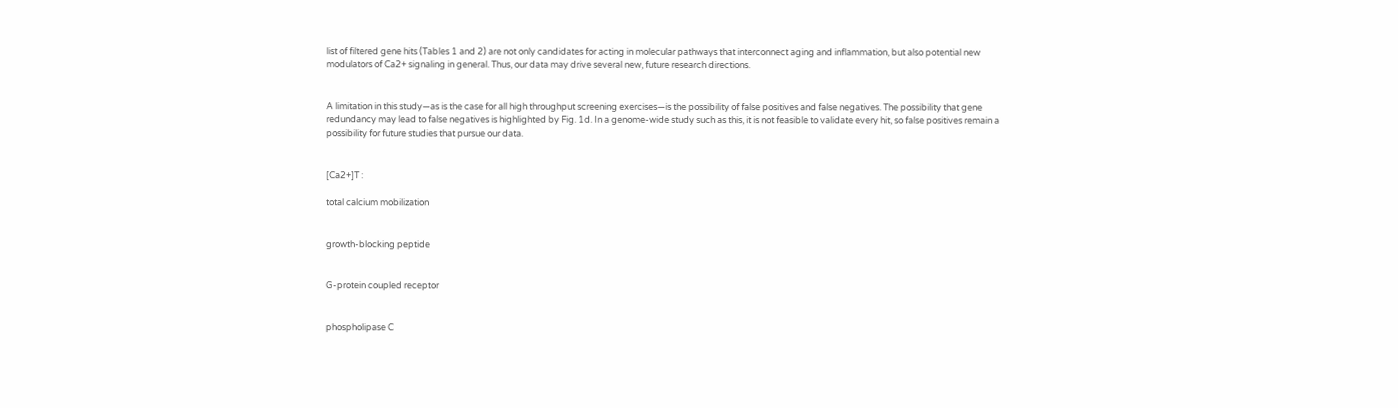list of filtered gene hits (Tables 1 and 2) are not only candidates for acting in molecular pathways that interconnect aging and inflammation, but also potential new modulators of Ca2+ signaling in general. Thus, our data may drive several new, future research directions.


A limitation in this study—as is the case for all high throughput screening exercises—is the possibility of false positives and false negatives. The possibility that gene redundancy may lead to false negatives is highlighted by Fig. 1d. In a genome-wide study such as this, it is not feasible to validate every hit, so false positives remain a possibility for future studies that pursue our data.


[Ca2+]T :

total calcium mobilization


growth-blocking peptide


G-protein coupled receptor


phospholipase C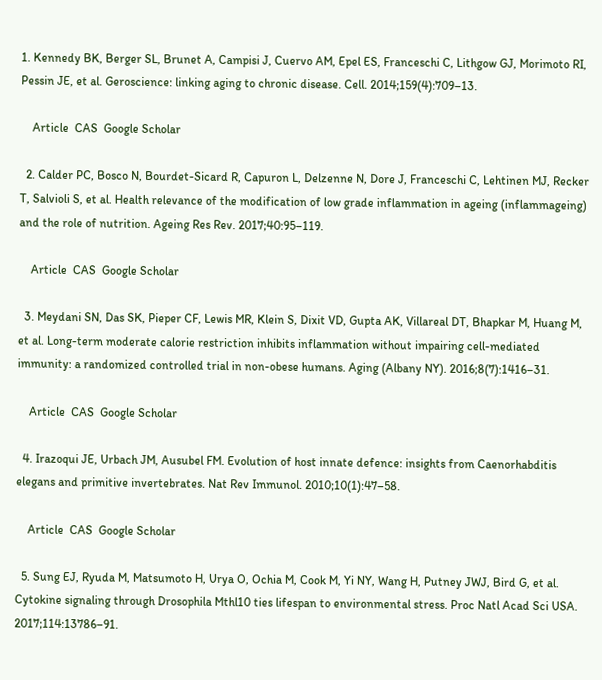1. Kennedy BK, Berger SL, Brunet A, Campisi J, Cuervo AM, Epel ES, Franceschi C, Lithgow GJ, Morimoto RI, Pessin JE, et al. Geroscience: linking aging to chronic disease. Cell. 2014;159(4):709–13.

    Article  CAS  Google Scholar

  2. Calder PC, Bosco N, Bourdet-Sicard R, Capuron L, Delzenne N, Dore J, Franceschi C, Lehtinen MJ, Recker T, Salvioli S, et al. Health relevance of the modification of low grade inflammation in ageing (inflammageing) and the role of nutrition. Ageing Res Rev. 2017;40:95–119.

    Article  CAS  Google Scholar

  3. Meydani SN, Das SK, Pieper CF, Lewis MR, Klein S, Dixit VD, Gupta AK, Villareal DT, Bhapkar M, Huang M, et al. Long-term moderate calorie restriction inhibits inflammation without impairing cell-mediated immunity: a randomized controlled trial in non-obese humans. Aging (Albany NY). 2016;8(7):1416–31.

    Article  CAS  Google Scholar

  4. Irazoqui JE, Urbach JM, Ausubel FM. Evolution of host innate defence: insights from Caenorhabditis elegans and primitive invertebrates. Nat Rev Immunol. 2010;10(1):47–58.

    Article  CAS  Google Scholar

  5. Sung EJ, Ryuda M, Matsumoto H, Urya O, Ochia M, Cook M, Yi NY, Wang H, Putney JWJ, Bird G, et al. Cytokine signaling through Drosophila Mthl10 ties lifespan to environmental stress. Proc Natl Acad Sci USA. 2017;114:13786–91.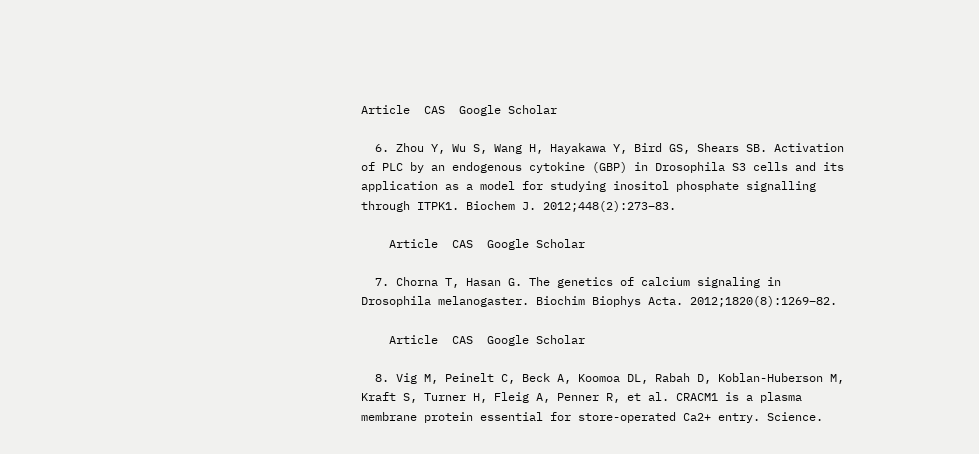Article  CAS  Google Scholar

  6. Zhou Y, Wu S, Wang H, Hayakawa Y, Bird GS, Shears SB. Activation of PLC by an endogenous cytokine (GBP) in Drosophila S3 cells and its application as a model for studying inositol phosphate signalling through ITPK1. Biochem J. 2012;448(2):273–83.

    Article  CAS  Google Scholar

  7. Chorna T, Hasan G. The genetics of calcium signaling in Drosophila melanogaster. Biochim Biophys Acta. 2012;1820(8):1269–82.

    Article  CAS  Google Scholar

  8. Vig M, Peinelt C, Beck A, Koomoa DL, Rabah D, Koblan-Huberson M, Kraft S, Turner H, Fleig A, Penner R, et al. CRACM1 is a plasma membrane protein essential for store-operated Ca2+ entry. Science.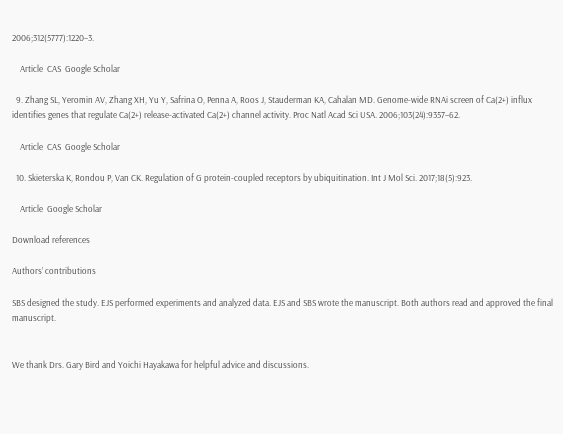2006;312(5777):1220–3.

    Article  CAS  Google Scholar

  9. Zhang SL, Yeromin AV, Zhang XH, Yu Y, Safrina O, Penna A, Roos J, Stauderman KA, Cahalan MD. Genome-wide RNAi screen of Ca(2+) influx identifies genes that regulate Ca(2+) release-activated Ca(2+) channel activity. Proc Natl Acad Sci USA. 2006;103(24):9357–62.

    Article  CAS  Google Scholar

  10. Skieterska K, Rondou P, Van CK. Regulation of G protein-coupled receptors by ubiquitination. Int J Mol Sci. 2017;18(5):923.

    Article  Google Scholar

Download references

Authors’ contributions

SBS designed the study. EJS performed experiments and analyzed data. EJS and SBS wrote the manuscript. Both authors read and approved the final manuscript.


We thank Drs. Gary Bird and Yoichi Hayakawa for helpful advice and discussions.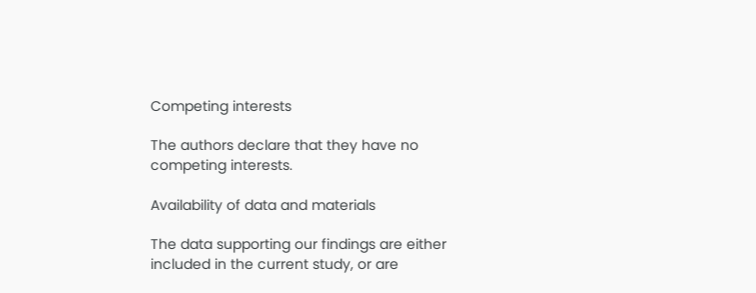Competing interests

The authors declare that they have no competing interests.

Availability of data and materials

The data supporting our findings are either included in the current study, or are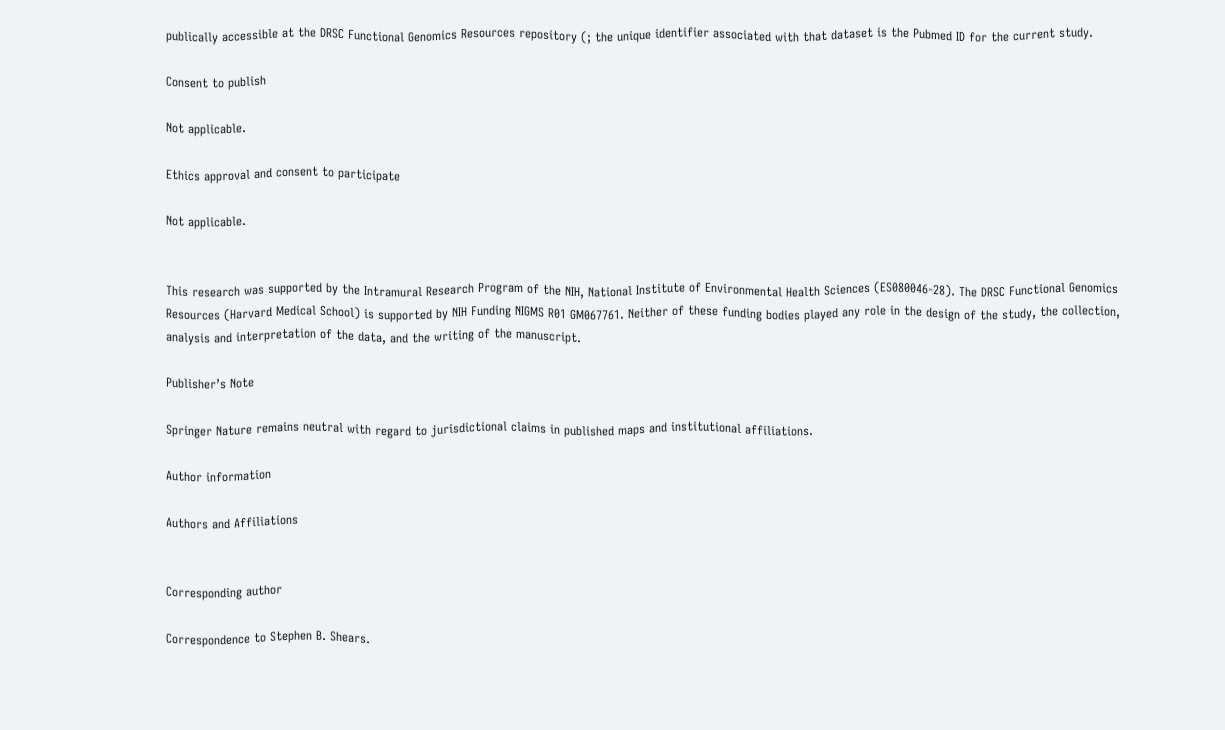publically accessible at the DRSC Functional Genomics Resources repository (; the unique identifier associated with that dataset is the Pubmed ID for the current study.

Consent to publish

Not applicable.

Ethics approval and consent to participate

Not applicable.


This research was supported by the Intramural Research Program of the NIH, National Institute of Environmental Health Sciences (ES080046-28). The DRSC Functional Genomics Resources (Harvard Medical School) is supported by NIH Funding NIGMS R01 GM067761. Neither of these funding bodies played any role in the design of the study, the collection, analysis and interpretation of the data, and the writing of the manuscript.

Publisher’s Note

Springer Nature remains neutral with regard to jurisdictional claims in published maps and institutional affiliations.

Author information

Authors and Affiliations


Corresponding author

Correspondence to Stephen B. Shears.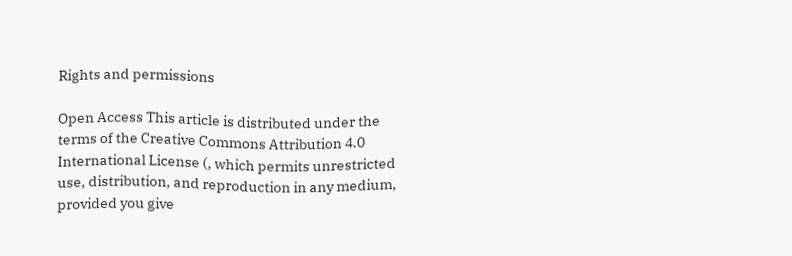Rights and permissions

Open Access This article is distributed under the terms of the Creative Commons Attribution 4.0 International License (, which permits unrestricted use, distribution, and reproduction in any medium, provided you give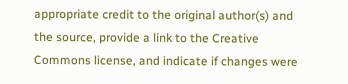appropriate credit to the original author(s) and the source, provide a link to the Creative Commons license, and indicate if changes were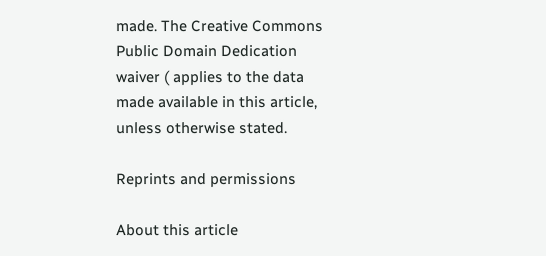made. The Creative Commons Public Domain Dedication waiver ( applies to the data made available in this article, unless otherwise stated.

Reprints and permissions

About this article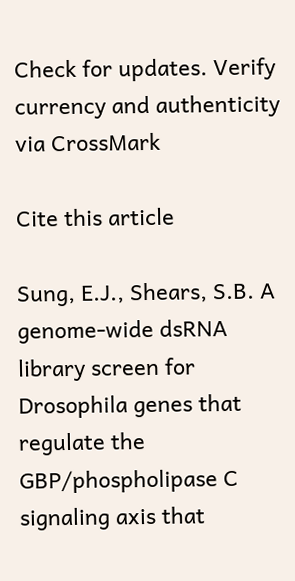Check for updates. Verify currency and authenticity via CrossMark

Cite this article

Sung, E.J., Shears, S.B. A genome-wide dsRNA library screen for Drosophila genes that regulate the GBP/phospholipase C signaling axis that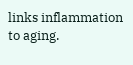links inflammation to aging.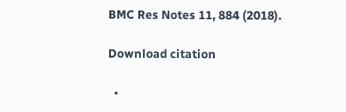BMC Res Notes 11, 884 (2018).

Download citation

  •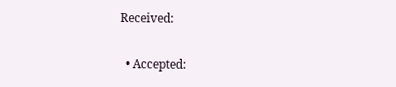Received:

  • Accepted: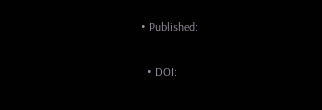• Published:

  • DOI: